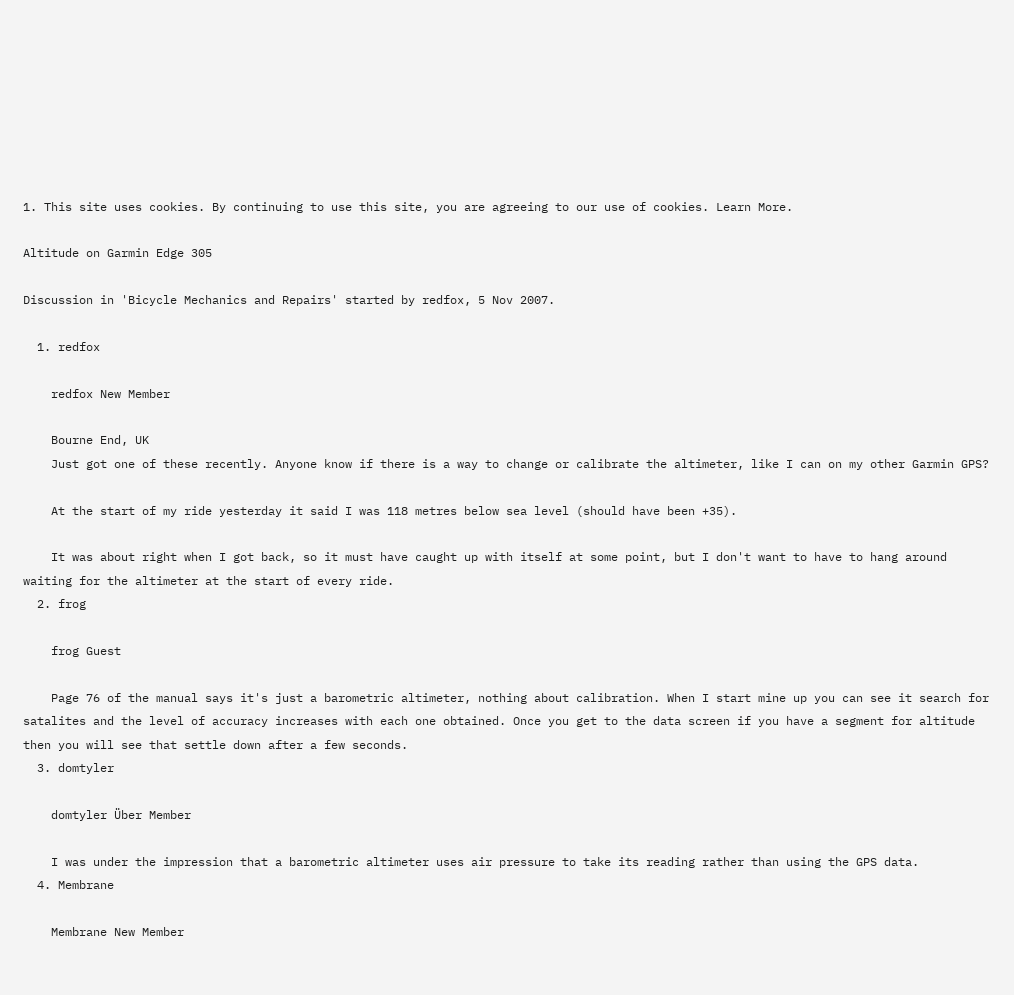1. This site uses cookies. By continuing to use this site, you are agreeing to our use of cookies. Learn More.

Altitude on Garmin Edge 305

Discussion in 'Bicycle Mechanics and Repairs' started by redfox, 5 Nov 2007.

  1. redfox

    redfox New Member

    Bourne End, UK
    Just got one of these recently. Anyone know if there is a way to change or calibrate the altimeter, like I can on my other Garmin GPS?

    At the start of my ride yesterday it said I was 118 metres below sea level (should have been +35).

    It was about right when I got back, so it must have caught up with itself at some point, but I don't want to have to hang around waiting for the altimeter at the start of every ride.
  2. frog

    frog Guest

    Page 76 of the manual says it's just a barometric altimeter, nothing about calibration. When I start mine up you can see it search for satalites and the level of accuracy increases with each one obtained. Once you get to the data screen if you have a segment for altitude then you will see that settle down after a few seconds.
  3. domtyler

    domtyler Über Member

    I was under the impression that a barometric altimeter uses air pressure to take its reading rather than using the GPS data.
  4. Membrane

    Membrane New Member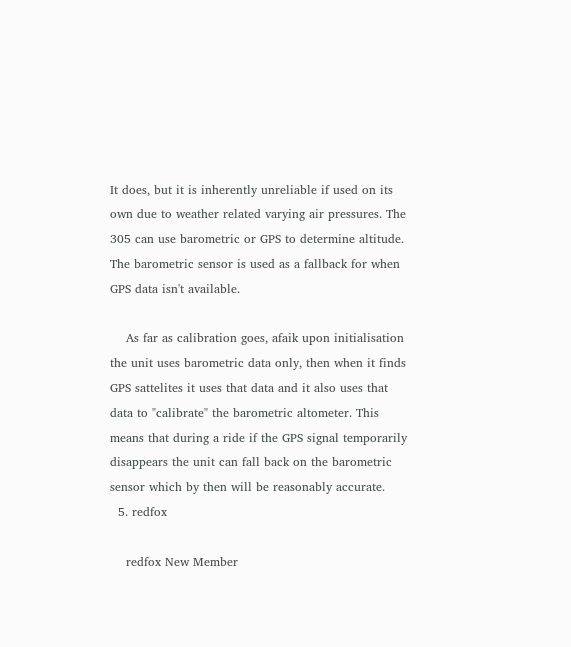It does, but it is inherently unreliable if used on its own due to weather related varying air pressures. The 305 can use barometric or GPS to determine altitude. The barometric sensor is used as a fallback for when GPS data isn't available.

    As far as calibration goes, afaik upon initialisation the unit uses barometric data only, then when it finds GPS sattelites it uses that data and it also uses that data to "calibrate" the barometric altometer. This means that during a ride if the GPS signal temporarily disappears the unit can fall back on the barometric sensor which by then will be reasonably accurate.
  5. redfox

    redfox New Member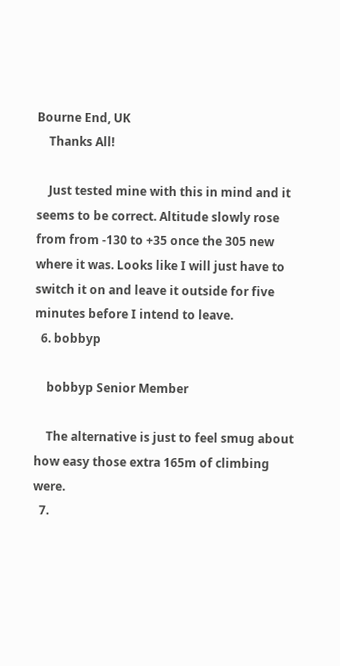Bourne End, UK
    Thanks All!

    Just tested mine with this in mind and it seems to be correct. Altitude slowly rose from from -130 to +35 once the 305 new where it was. Looks like I will just have to switch it on and leave it outside for five minutes before I intend to leave.
  6. bobbyp

    bobbyp Senior Member

    The alternative is just to feel smug about how easy those extra 165m of climbing were.
  7.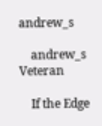andrew_s

    andrew_s Veteran

    If the Edge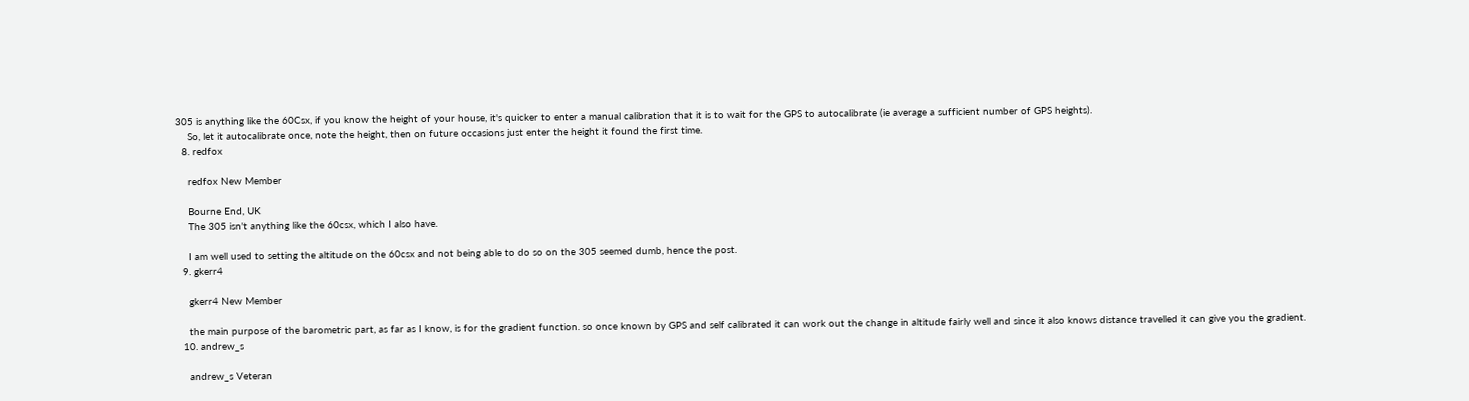305 is anything like the 60Csx, if you know the height of your house, it's quicker to enter a manual calibration that it is to wait for the GPS to autocalibrate (ie average a sufficient number of GPS heights).
    So, let it autocalibrate once, note the height, then on future occasions just enter the height it found the first time.
  8. redfox

    redfox New Member

    Bourne End, UK
    The 305 isn't anything like the 60csx, which I also have.

    I am well used to setting the altitude on the 60csx and not being able to do so on the 305 seemed dumb, hence the post.
  9. gkerr4

    gkerr4 New Member

    the main purpose of the barometric part, as far as I know, is for the gradient function. so once known by GPS and self calibrated it can work out the change in altitude fairly well and since it also knows distance travelled it can give you the gradient.
  10. andrew_s

    andrew_s Veteran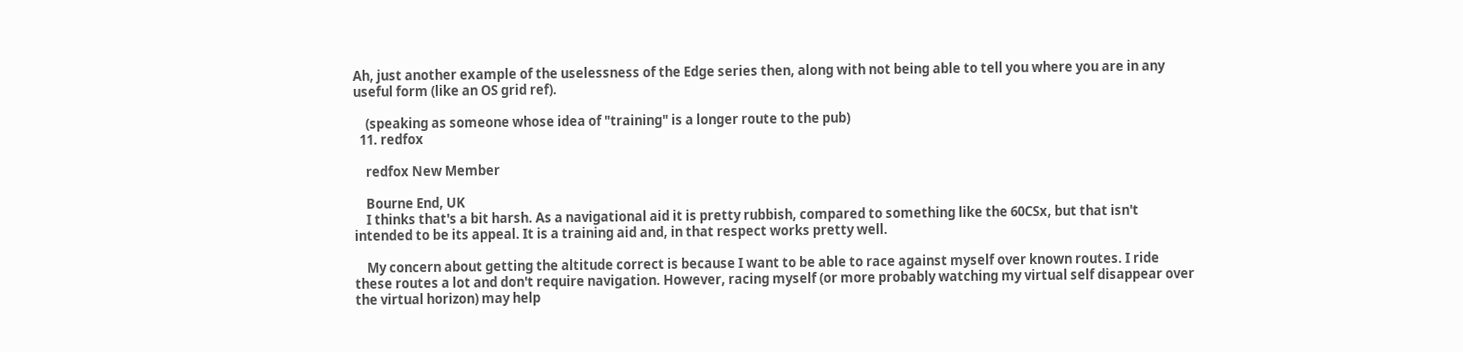Ah, just another example of the uselessness of the Edge series then, along with not being able to tell you where you are in any useful form (like an OS grid ref).

    (speaking as someone whose idea of "training" is a longer route to the pub)
  11. redfox

    redfox New Member

    Bourne End, UK
    I thinks that's a bit harsh. As a navigational aid it is pretty rubbish, compared to something like the 60CSx, but that isn't intended to be its appeal. It is a training aid and, in that respect works pretty well.

    My concern about getting the altitude correct is because I want to be able to race against myself over known routes. I ride these routes a lot and don't require navigation. However, racing myself (or more probably watching my virtual self disappear over the virtual horizon) may help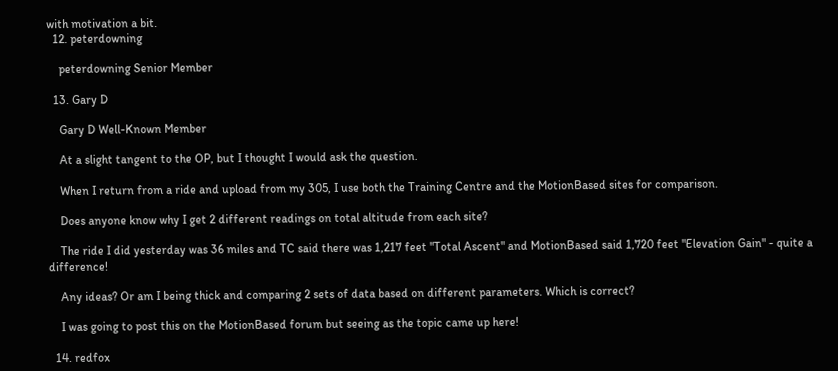with motivation a bit.
  12. peterdowning

    peterdowning Senior Member

  13. Gary D

    Gary D Well-Known Member

    At a slight tangent to the OP, but I thought I would ask the question.

    When I return from a ride and upload from my 305, I use both the Training Centre and the MotionBased sites for comparison.

    Does anyone know why I get 2 different readings on total altitude from each site?

    The ride I did yesterday was 36 miles and TC said there was 1,217 feet "Total Ascent" and MotionBased said 1,720 feet "Elevation Gain" - quite a difference!

    Any ideas? Or am I being thick and comparing 2 sets of data based on different parameters. Which is correct?

    I was going to post this on the MotionBased forum but seeing as the topic came up here!

  14. redfox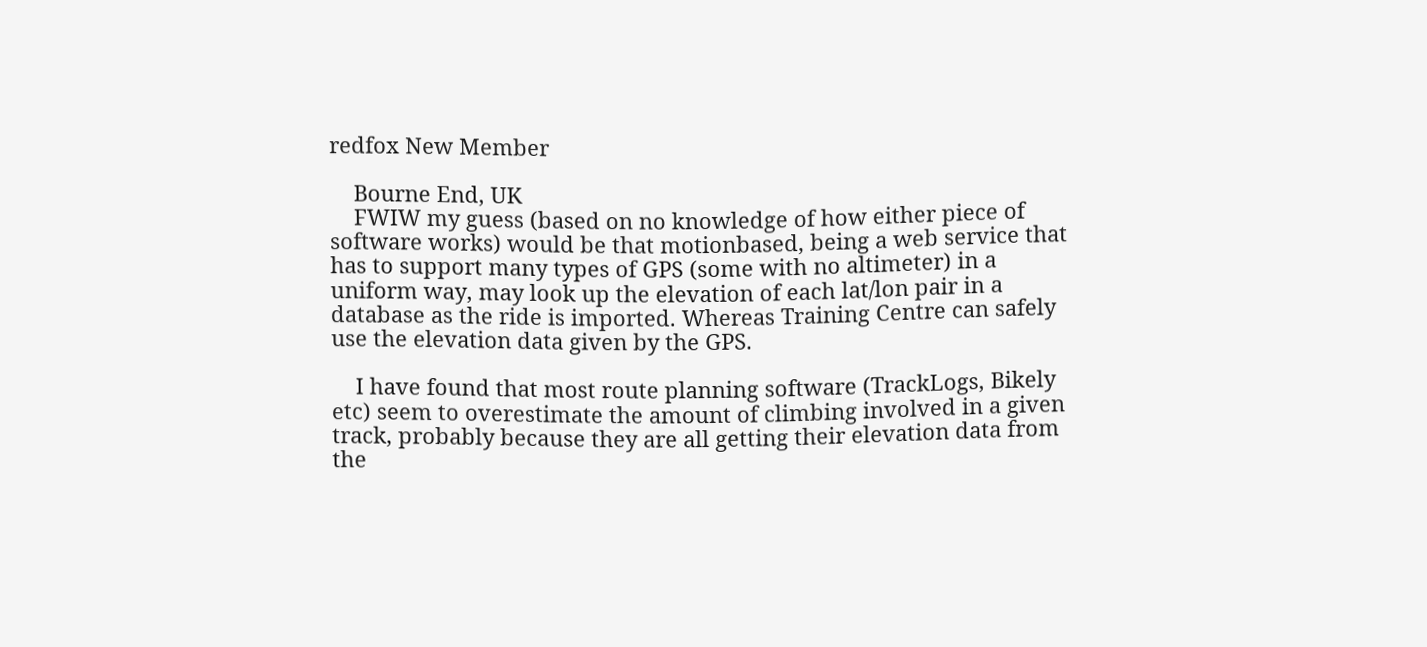redfox New Member

    Bourne End, UK
    FWIW my guess (based on no knowledge of how either piece of software works) would be that motionbased, being a web service that has to support many types of GPS (some with no altimeter) in a uniform way, may look up the elevation of each lat/lon pair in a database as the ride is imported. Whereas Training Centre can safely use the elevation data given by the GPS.

    I have found that most route planning software (TrackLogs, Bikely etc) seem to overestimate the amount of climbing involved in a given track, probably because they are all getting their elevation data from the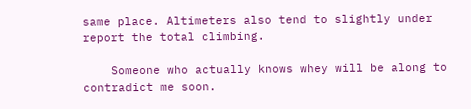same place. Altimeters also tend to slightly under report the total climbing.

    Someone who actually knows whey will be along to contradict me soon.